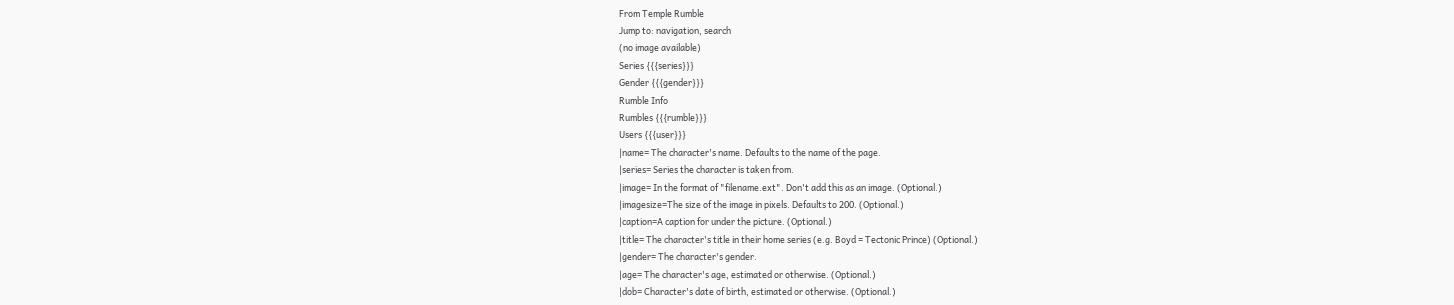From Temple Rumble
Jump to: navigation, search
(no image available)
Series {{{series}}}
Gender {{{gender}}}
Rumble Info
Rumbles {{{rumble}}}
Users {{{user}}}
|name= The character's name. Defaults to the name of the page.
|series= Series the character is taken from.
|image= In the format of "filename.ext". Don't add this as an image. (Optional.)
|imagesize=The size of the image in pixels. Defaults to 200. (Optional.)
|caption=A caption for under the picture. (Optional.)
|title= The character's title in their home series (e.g. Boyd = Tectonic Prince) (Optional.)
|gender= The character's gender.
|age= The character's age, estimated or otherwise. (Optional.)
|dob= Character's date of birth, estimated or otherwise. (Optional.)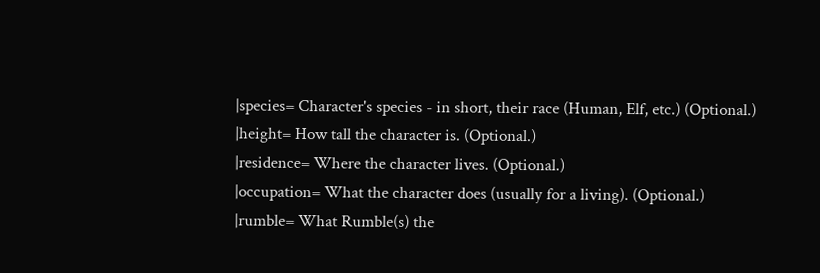|species= Character's species - in short, their race (Human, Elf, etc.) (Optional.)
|height= How tall the character is. (Optional.)
|residence= Where the character lives. (Optional.)
|occupation= What the character does (usually for a living). (Optional.)
|rumble= What Rumble(s) the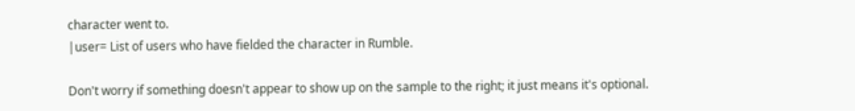character went to.
|user= List of users who have fielded the character in Rumble.

Don't worry if something doesn't appear to show up on the sample to the right; it just means it's optional.